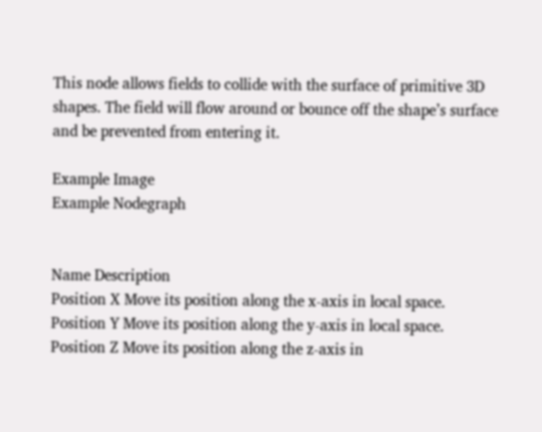This node allows fields to collide with the surface of primitive 3D shapes. The field will flow around or bounce off the shape’s surface and be prevented from entering it.

Example Image
Example Nodegraph


Name Description
Position X Move its position along the x-axis in local space.
Position Y Move its position along the y-axis in local space.
Position Z Move its position along the z-axis in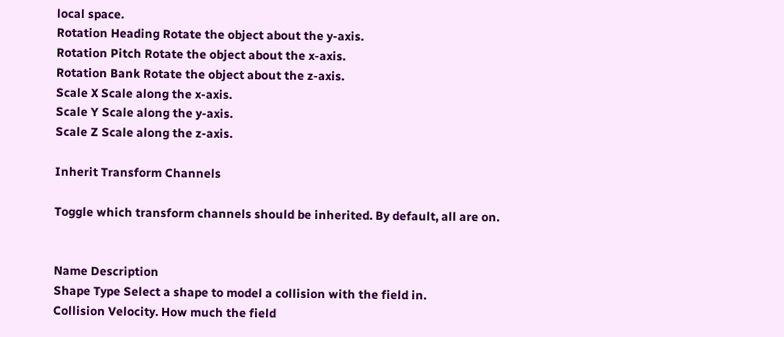local space.
Rotation Heading Rotate the object about the y-axis.
Rotation Pitch Rotate the object about the x-axis.
Rotation Bank Rotate the object about the z-axis.
Scale X Scale along the x-axis.
Scale Y Scale along the y-axis.
Scale Z Scale along the z-axis.

Inherit Transform Channels

Toggle which transform channels should be inherited. By default, all are on.


Name Description
Shape Type Select a shape to model a collision with the field in.
Collision Velocity. How much the field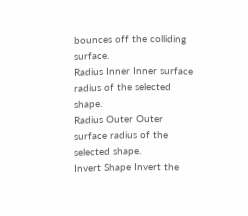bounces off the colliding surface.
Radius Inner Inner surface radius of the selected shape.
Radius Outer Outer surface radius of the selected shape.
Invert Shape Invert the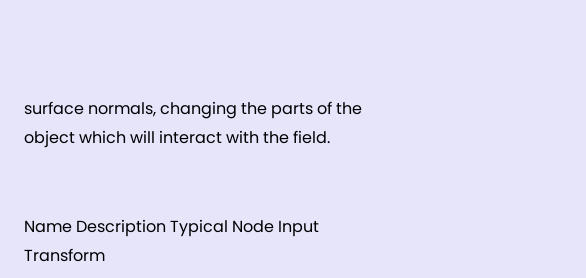surface normals, changing the parts of the object which will interact with the field.


Name Description Typical Node Input
Transform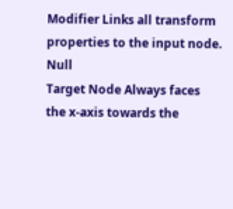Modifier Links all transform properties to the input node. Null
Target Node Always faces the x-axis towards the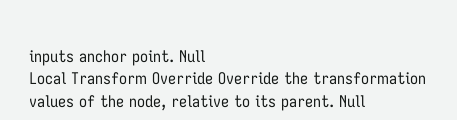inputs anchor point. Null
Local Transform Override Override the transformation values of the node, relative to its parent. Null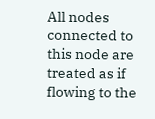All nodes connected to this node are treated as if flowing to the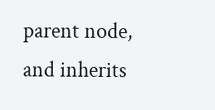parent node, and inherits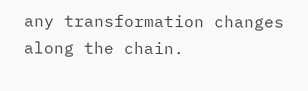any transformation changes along the chain.